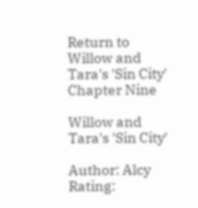Return to Willow and Tara's 'Sin City' Chapter Nine

Willow and Tara's 'Sin City'

Author: Alcy
Rating: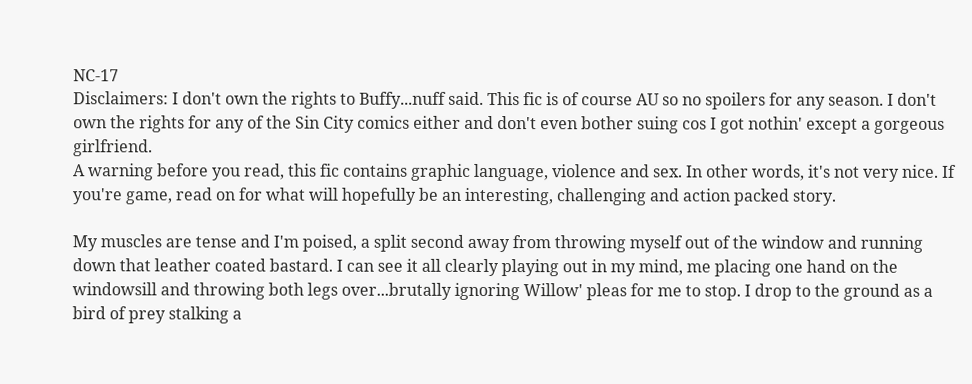NC-17
Disclaimers: I don't own the rights to Buffy...nuff said. This fic is of course AU so no spoilers for any season. I don't own the rights for any of the Sin City comics either and don't even bother suing cos I got nothin' except a gorgeous girlfriend.
A warning before you read, this fic contains graphic language, violence and sex. In other words, it's not very nice. If you're game, read on for what will hopefully be an interesting, challenging and action packed story.

My muscles are tense and I'm poised, a split second away from throwing myself out of the window and running down that leather coated bastard. I can see it all clearly playing out in my mind, me placing one hand on the windowsill and throwing both legs over...brutally ignoring Willow' pleas for me to stop. I drop to the ground as a bird of prey stalking a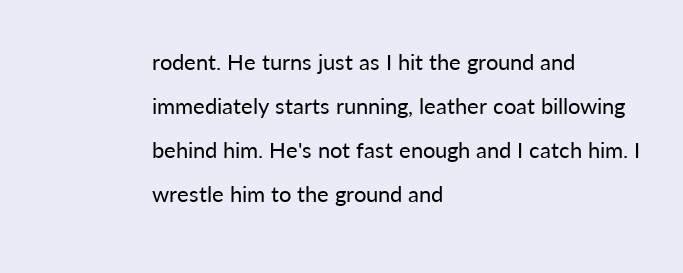rodent. He turns just as I hit the ground and immediately starts running, leather coat billowing behind him. He's not fast enough and I catch him. I wrestle him to the ground and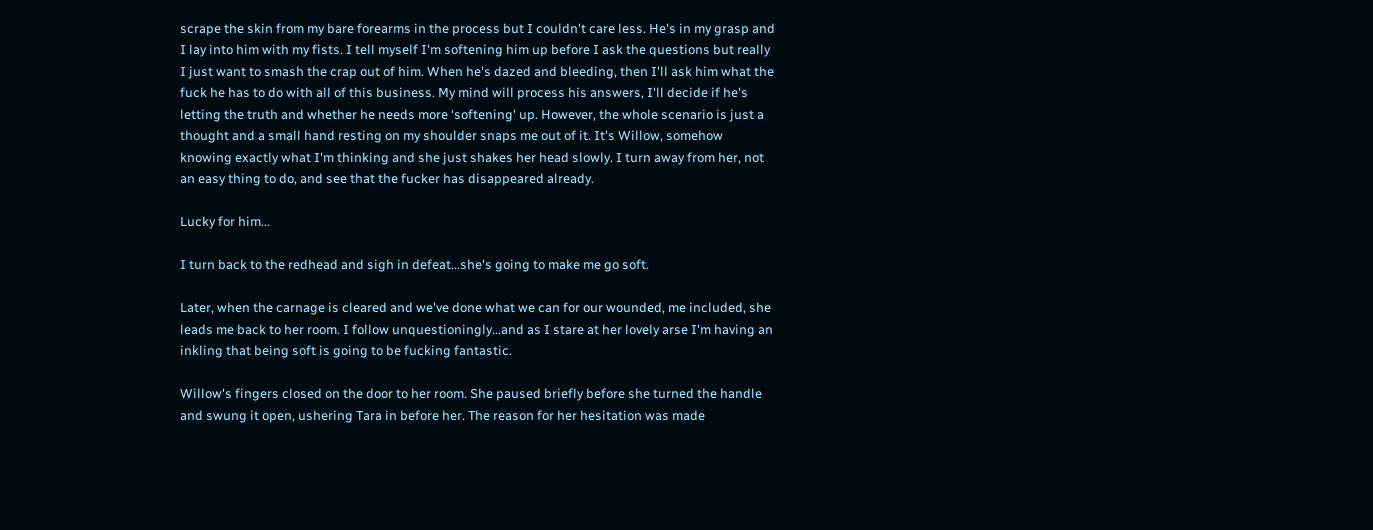scrape the skin from my bare forearms in the process but I couldn't care less. He's in my grasp and I lay into him with my fists. I tell myself I'm softening him up before I ask the questions but really I just want to smash the crap out of him. When he's dazed and bleeding, then I'll ask him what the fuck he has to do with all of this business. My mind will process his answers, I'll decide if he's letting the truth and whether he needs more ‘softening' up. However, the whole scenario is just a thought and a small hand resting on my shoulder snaps me out of it. It's Willow, somehow knowing exactly what I'm thinking and she just shakes her head slowly. I turn away from her, not an easy thing to do, and see that the fucker has disappeared already.

Lucky for him...

I turn back to the redhead and sigh in defeat...she's going to make me go soft.

Later, when the carnage is cleared and we've done what we can for our wounded, me included, she leads me back to her room. I follow unquestioningly...and as I stare at her lovely arse I'm having an inkling that being soft is going to be fucking fantastic.

Willow's fingers closed on the door to her room. She paused briefly before she turned the handle and swung it open, ushering Tara in before her. The reason for her hesitation was made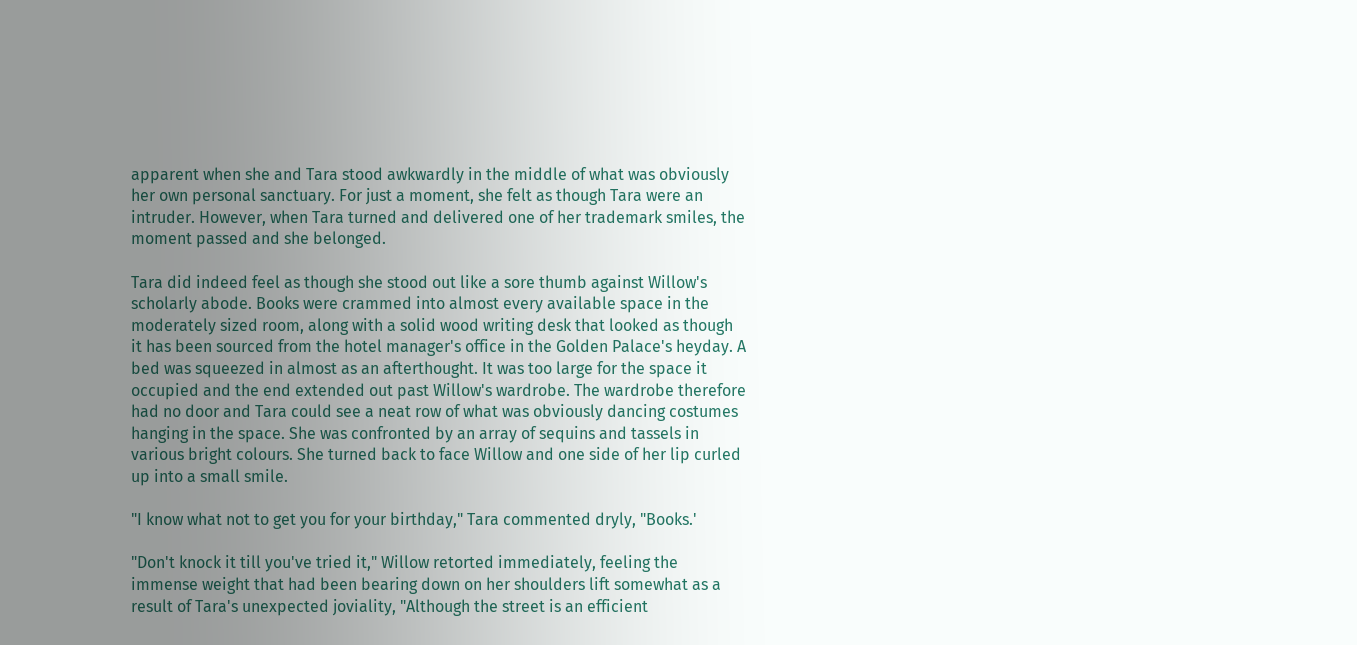apparent when she and Tara stood awkwardly in the middle of what was obviously her own personal sanctuary. For just a moment, she felt as though Tara were an intruder. However, when Tara turned and delivered one of her trademark smiles, the moment passed and she belonged.

Tara did indeed feel as though she stood out like a sore thumb against Willow's scholarly abode. Books were crammed into almost every available space in the moderately sized room, along with a solid wood writing desk that looked as though it has been sourced from the hotel manager's office in the Golden Palace's heyday. A bed was squeezed in almost as an afterthought. It was too large for the space it occupied and the end extended out past Willow's wardrobe. The wardrobe therefore had no door and Tara could see a neat row of what was obviously dancing costumes hanging in the space. She was confronted by an array of sequins and tassels in various bright colours. She turned back to face Willow and one side of her lip curled up into a small smile.

"I know what not to get you for your birthday," Tara commented dryly, "Books.'

"Don't knock it till you've tried it," Willow retorted immediately, feeling the immense weight that had been bearing down on her shoulders lift somewhat as a result of Tara's unexpected joviality, "Although the street is an efficient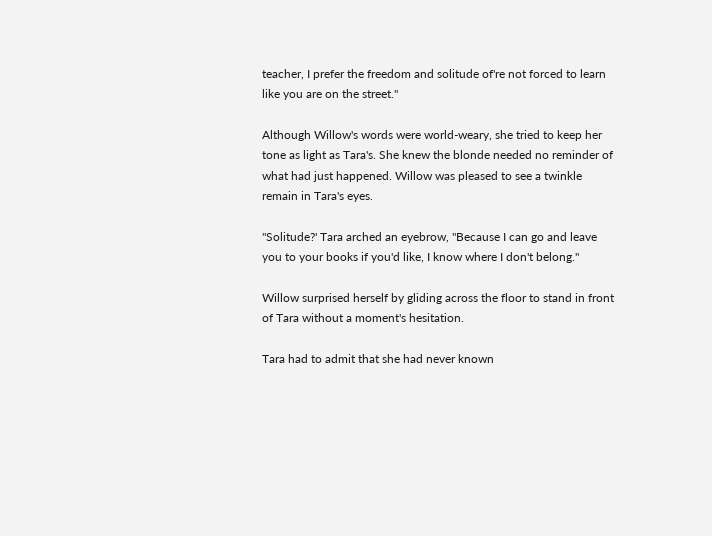teacher, I prefer the freedom and solitude of're not forced to learn like you are on the street."

Although Willow's words were world-weary, she tried to keep her tone as light as Tara's. She knew the blonde needed no reminder of what had just happened. Willow was pleased to see a twinkle remain in Tara's eyes.

"Solitude?' Tara arched an eyebrow, "Because I can go and leave you to your books if you'd like, I know where I don't belong."

Willow surprised herself by gliding across the floor to stand in front of Tara without a moment's hesitation.

Tara had to admit that she had never known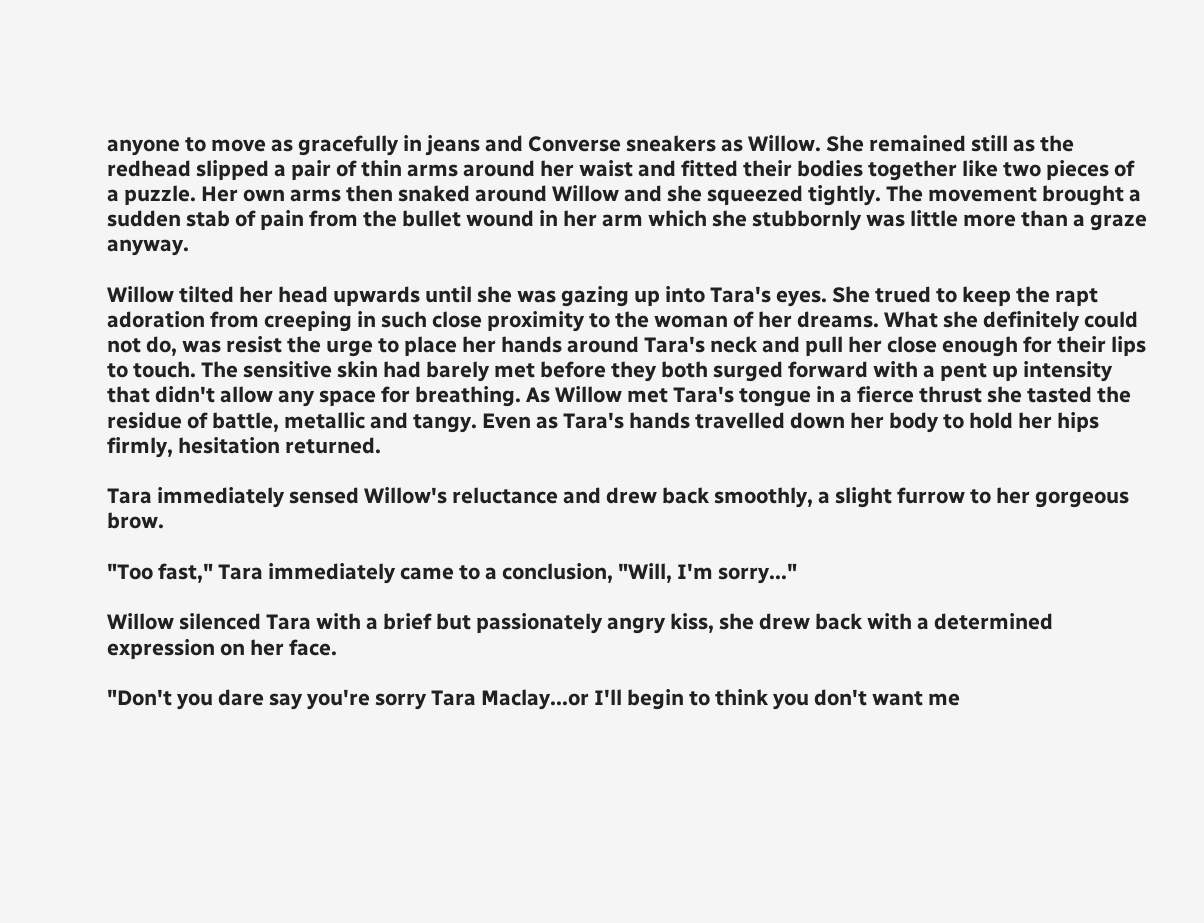anyone to move as gracefully in jeans and Converse sneakers as Willow. She remained still as the redhead slipped a pair of thin arms around her waist and fitted their bodies together like two pieces of a puzzle. Her own arms then snaked around Willow and she squeezed tightly. The movement brought a sudden stab of pain from the bullet wound in her arm which she stubbornly was little more than a graze anyway.

Willow tilted her head upwards until she was gazing up into Tara's eyes. She trued to keep the rapt adoration from creeping in such close proximity to the woman of her dreams. What she definitely could not do, was resist the urge to place her hands around Tara's neck and pull her close enough for their lips to touch. The sensitive skin had barely met before they both surged forward with a pent up intensity that didn't allow any space for breathing. As Willow met Tara's tongue in a fierce thrust she tasted the residue of battle, metallic and tangy. Even as Tara's hands travelled down her body to hold her hips firmly, hesitation returned.

Tara immediately sensed Willow's reluctance and drew back smoothly, a slight furrow to her gorgeous brow.

"Too fast," Tara immediately came to a conclusion, "Will, I'm sorry..."

Willow silenced Tara with a brief but passionately angry kiss, she drew back with a determined expression on her face.

"Don't you dare say you're sorry Tara Maclay...or I'll begin to think you don't want me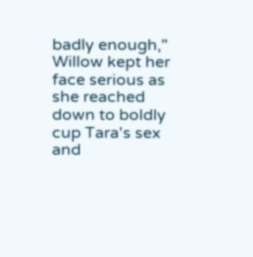badly enough," Willow kept her face serious as she reached down to boldly cup Tara's sex and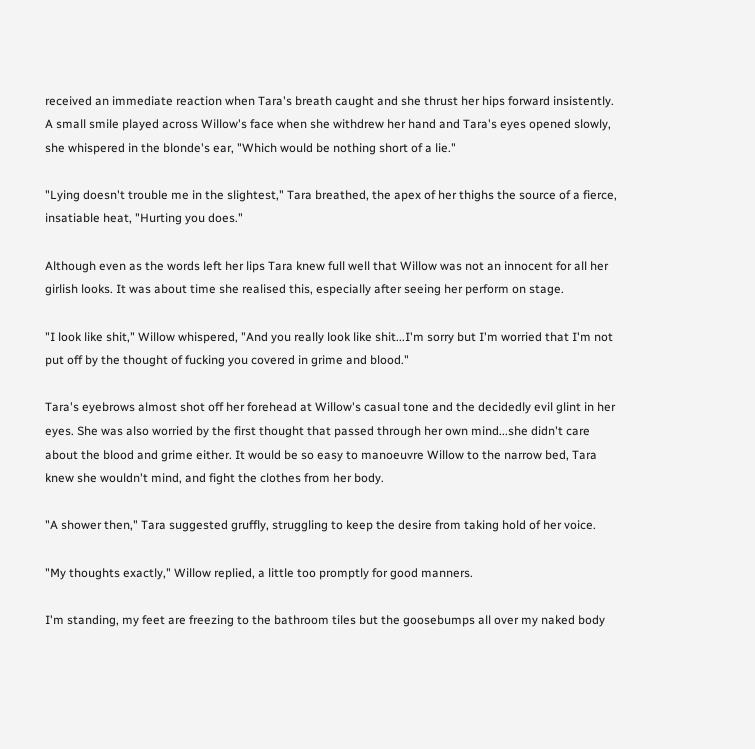received an immediate reaction when Tara's breath caught and she thrust her hips forward insistently. A small smile played across Willow's face when she withdrew her hand and Tara's eyes opened slowly, she whispered in the blonde's ear, "Which would be nothing short of a lie."

"Lying doesn't trouble me in the slightest," Tara breathed, the apex of her thighs the source of a fierce, insatiable heat, "Hurting you does."

Although even as the words left her lips Tara knew full well that Willow was not an innocent for all her girlish looks. It was about time she realised this, especially after seeing her perform on stage.

"I look like shit," Willow whispered, "And you really look like shit...I'm sorry but I'm worried that I'm not put off by the thought of fucking you covered in grime and blood."

Tara's eyebrows almost shot off her forehead at Willow's casual tone and the decidedly evil glint in her eyes. She was also worried by the first thought that passed through her own mind...she didn't care about the blood and grime either. It would be so easy to manoeuvre Willow to the narrow bed, Tara knew she wouldn't mind, and fight the clothes from her body.

"A shower then," Tara suggested gruffly, struggling to keep the desire from taking hold of her voice.

"My thoughts exactly," Willow replied, a little too promptly for good manners.

I'm standing, my feet are freezing to the bathroom tiles but the goosebumps all over my naked body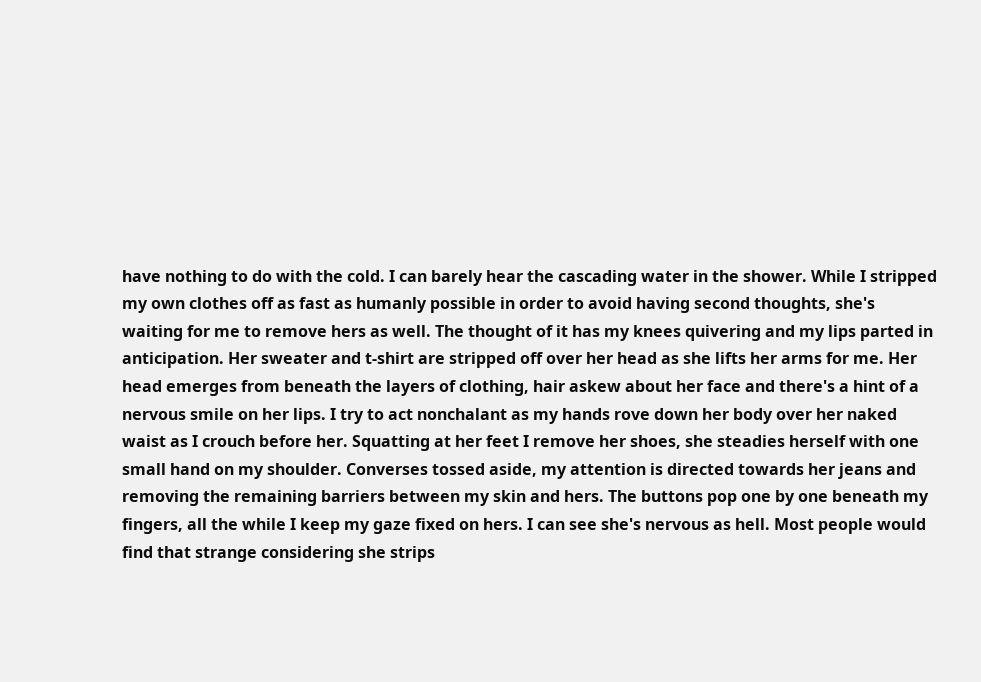have nothing to do with the cold. I can barely hear the cascading water in the shower. While I stripped my own clothes off as fast as humanly possible in order to avoid having second thoughts, she's waiting for me to remove hers as well. The thought of it has my knees quivering and my lips parted in anticipation. Her sweater and t-shirt are stripped off over her head as she lifts her arms for me. Her head emerges from beneath the layers of clothing, hair askew about her face and there's a hint of a nervous smile on her lips. I try to act nonchalant as my hands rove down her body over her naked waist as I crouch before her. Squatting at her feet I remove her shoes, she steadies herself with one small hand on my shoulder. Converses tossed aside, my attention is directed towards her jeans and removing the remaining barriers between my skin and hers. The buttons pop one by one beneath my fingers, all the while I keep my gaze fixed on hers. I can see she's nervous as hell. Most people would find that strange considering she strips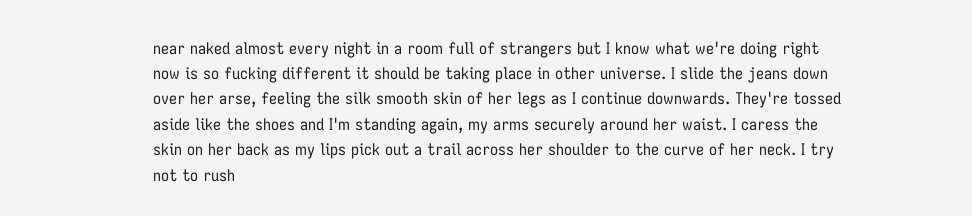near naked almost every night in a room full of strangers but I know what we're doing right now is so fucking different it should be taking place in other universe. I slide the jeans down over her arse, feeling the silk smooth skin of her legs as I continue downwards. They're tossed aside like the shoes and I'm standing again, my arms securely around her waist. I caress the skin on her back as my lips pick out a trail across her shoulder to the curve of her neck. I try not to rush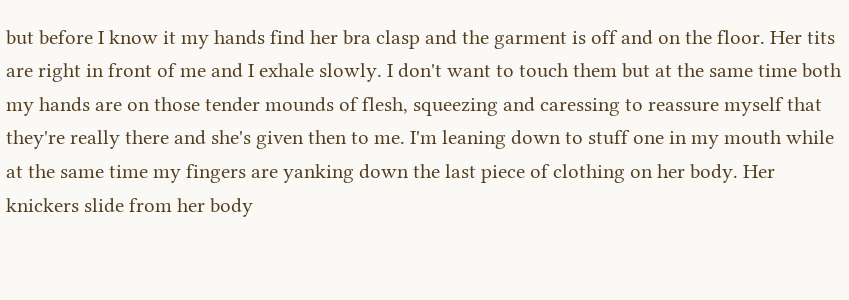but before I know it my hands find her bra clasp and the garment is off and on the floor. Her tits are right in front of me and I exhale slowly. I don't want to touch them but at the same time both my hands are on those tender mounds of flesh, squeezing and caressing to reassure myself that they're really there and she's given then to me. I'm leaning down to stuff one in my mouth while at the same time my fingers are yanking down the last piece of clothing on her body. Her knickers slide from her body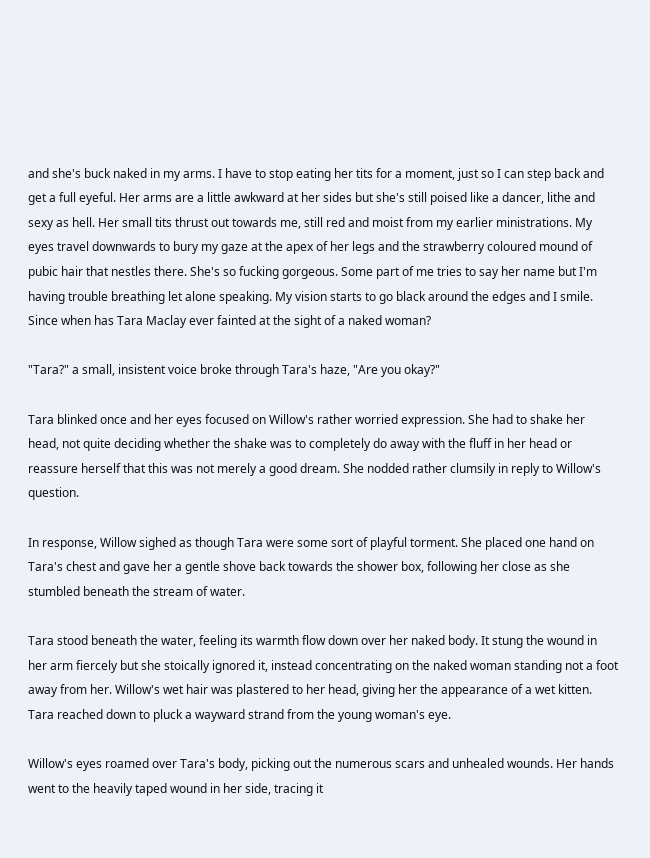and she's buck naked in my arms. I have to stop eating her tits for a moment, just so I can step back and get a full eyeful. Her arms are a little awkward at her sides but she's still poised like a dancer, lithe and sexy as hell. Her small tits thrust out towards me, still red and moist from my earlier ministrations. My eyes travel downwards to bury my gaze at the apex of her legs and the strawberry coloured mound of pubic hair that nestles there. She's so fucking gorgeous. Some part of me tries to say her name but I'm having trouble breathing let alone speaking. My vision starts to go black around the edges and I smile. Since when has Tara Maclay ever fainted at the sight of a naked woman?

"Tara?" a small, insistent voice broke through Tara's haze, "Are you okay?"

Tara blinked once and her eyes focused on Willow's rather worried expression. She had to shake her head, not quite deciding whether the shake was to completely do away with the fluff in her head or reassure herself that this was not merely a good dream. She nodded rather clumsily in reply to Willow's question.

In response, Willow sighed as though Tara were some sort of playful torment. She placed one hand on Tara's chest and gave her a gentle shove back towards the shower box, following her close as she stumbled beneath the stream of water.

Tara stood beneath the water, feeling its warmth flow down over her naked body. It stung the wound in her arm fiercely but she stoically ignored it, instead concentrating on the naked woman standing not a foot away from her. Willow's wet hair was plastered to her head, giving her the appearance of a wet kitten. Tara reached down to pluck a wayward strand from the young woman's eye.

Willow's eyes roamed over Tara's body, picking out the numerous scars and unhealed wounds. Her hands went to the heavily taped wound in her side, tracing it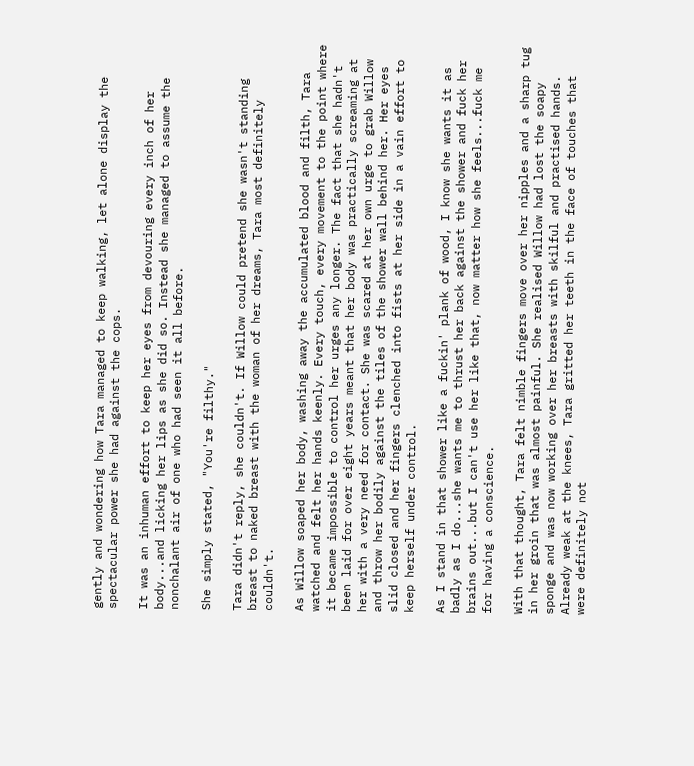gently and wondering how Tara managed to keep walking, let alone display the spectacular power she had against the cops.

It was an inhuman effort to keep her eyes from devouring every inch of her body...and licking her lips as she did so. Instead she managed to assume the nonchalant air of one who had seen it all before.

She simply stated, "You're filthy."

Tara didn't reply, she couldn't. If Willow could pretend she wasn't standing breast to naked breast with the woman of her dreams, Tara most definitely couldn't.

As Willow soaped her body, washing away the accumulated blood and filth, Tara watched and felt her hands keenly. Every touch, every movement to the point where it became impossible to control her urges any longer. The fact that she hadn't been laid for over eight years meant that her body was practically screaming at her with a very need for contact. She was scared at her own urge to grab Willow and throw her bodily against the tiles of the shower wall behind her. Her eyes slid closed and her fingers clenched into fists at her side in a vain effort to keep herself under control.

As I stand in that shower like a fuckin' plank of wood, I know she wants it as badly as I do...she wants me to thrust her back against the shower and fuck her brains out...but I can't use her like that, now matter how she feels...fuck me for having a conscience.

With that thought, Tara felt nimble fingers move over her nipples and a sharp tug in her groin that was almost painful. She realised Willow had lost the soapy sponge and was now working over her breasts with skilful and practised hands. Already weak at the knees, Tara gritted her teeth in the face of touches that were definitely not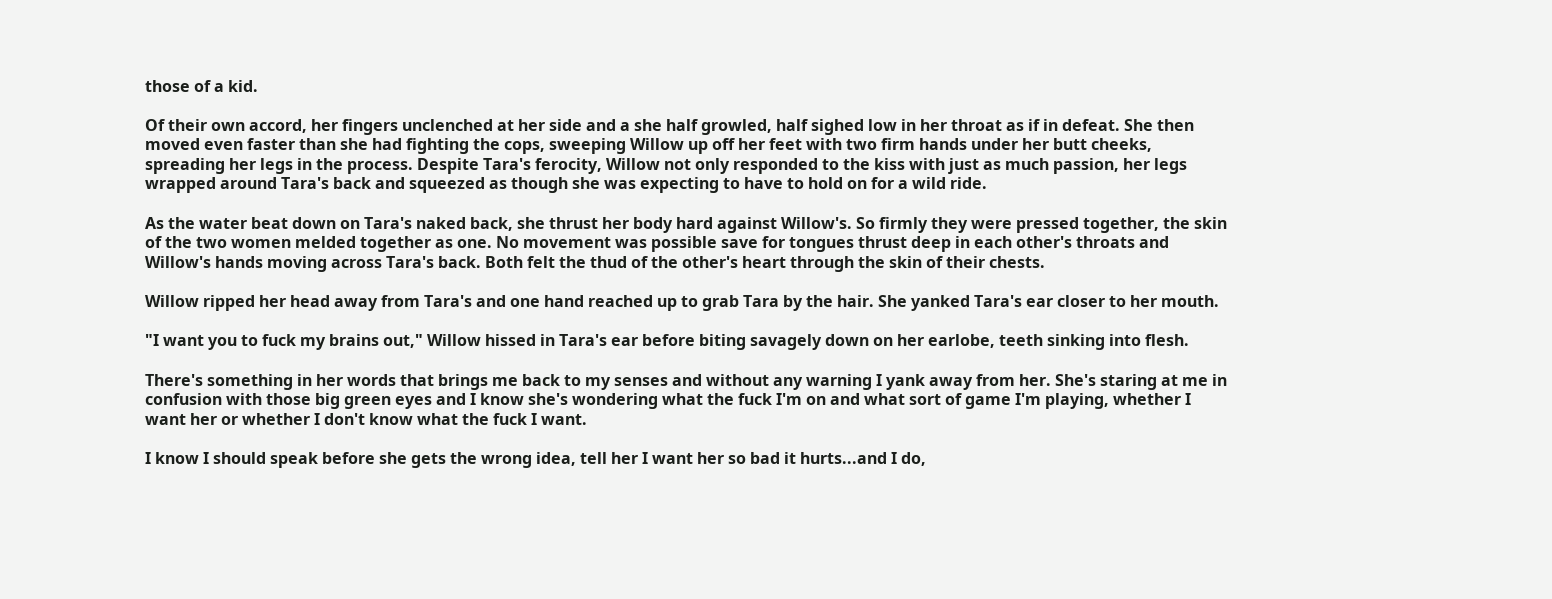those of a kid.

Of their own accord, her fingers unclenched at her side and a she half growled, half sighed low in her throat as if in defeat. She then moved even faster than she had fighting the cops, sweeping Willow up off her feet with two firm hands under her butt cheeks, spreading her legs in the process. Despite Tara's ferocity, Willow not only responded to the kiss with just as much passion, her legs wrapped around Tara's back and squeezed as though she was expecting to have to hold on for a wild ride.

As the water beat down on Tara's naked back, she thrust her body hard against Willow's. So firmly they were pressed together, the skin of the two women melded together as one. No movement was possible save for tongues thrust deep in each other's throats and Willow's hands moving across Tara's back. Both felt the thud of the other's heart through the skin of their chests.

Willow ripped her head away from Tara's and one hand reached up to grab Tara by the hair. She yanked Tara's ear closer to her mouth.

"I want you to fuck my brains out," Willow hissed in Tara's ear before biting savagely down on her earlobe, teeth sinking into flesh.

There's something in her words that brings me back to my senses and without any warning I yank away from her. She's staring at me in confusion with those big green eyes and I know she's wondering what the fuck I'm on and what sort of game I'm playing, whether I want her or whether I don't know what the fuck I want.

I know I should speak before she gets the wrong idea, tell her I want her so bad it hurts...and I do,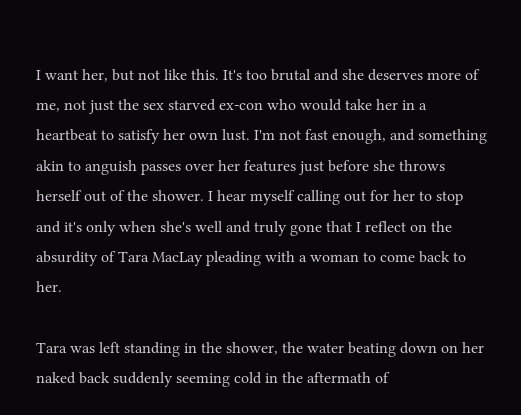I want her, but not like this. It's too brutal and she deserves more of me, not just the sex starved ex-con who would take her in a heartbeat to satisfy her own lust. I'm not fast enough, and something akin to anguish passes over her features just before she throws herself out of the shower. I hear myself calling out for her to stop and it's only when she's well and truly gone that I reflect on the absurdity of Tara MacLay pleading with a woman to come back to her.

Tara was left standing in the shower, the water beating down on her naked back suddenly seeming cold in the aftermath of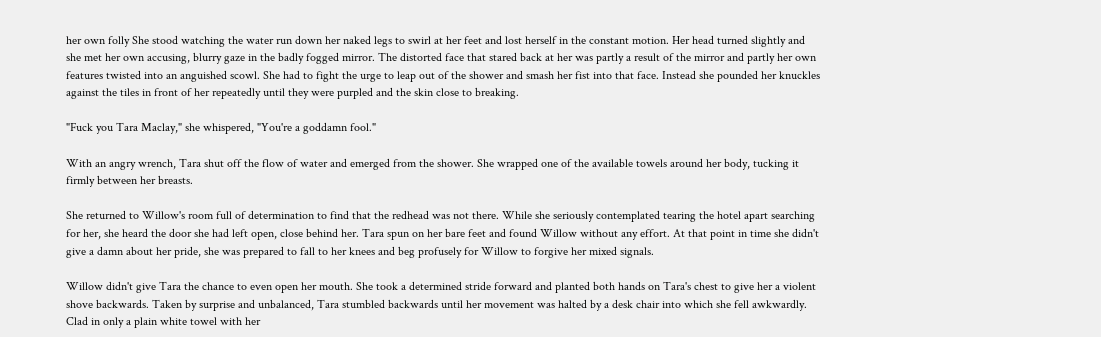her own folly She stood watching the water run down her naked legs to swirl at her feet and lost herself in the constant motion. Her head turned slightly and she met her own accusing, blurry gaze in the badly fogged mirror. The distorted face that stared back at her was partly a result of the mirror and partly her own features twisted into an anguished scowl. She had to fight the urge to leap out of the shower and smash her fist into that face. Instead she pounded her knuckles against the tiles in front of her repeatedly until they were purpled and the skin close to breaking.

"Fuck you Tara Maclay," she whispered, "You're a goddamn fool."

With an angry wrench, Tara shut off the flow of water and emerged from the shower. She wrapped one of the available towels around her body, tucking it firmly between her breasts.

She returned to Willow's room full of determination to find that the redhead was not there. While she seriously contemplated tearing the hotel apart searching for her, she heard the door she had left open, close behind her. Tara spun on her bare feet and found Willow without any effort. At that point in time she didn't give a damn about her pride, she was prepared to fall to her knees and beg profusely for Willow to forgive her mixed signals.

Willow didn't give Tara the chance to even open her mouth. She took a determined stride forward and planted both hands on Tara's chest to give her a violent shove backwards. Taken by surprise and unbalanced, Tara stumbled backwards until her movement was halted by a desk chair into which she fell awkwardly. Clad in only a plain white towel with her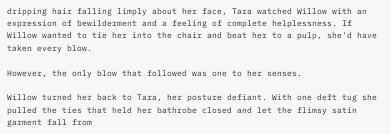dripping hair falling limply about her face, Tara watched Willow with an expression of bewilderment and a feeling of complete helplessness. If Willow wanted to tie her into the chair and beat her to a pulp, she'd have taken every blow.

However, the only blow that followed was one to her senses.

Willow turned her back to Tara, her posture defiant. With one deft tug she pulled the ties that held her bathrobe closed and let the flimsy satin garment fall from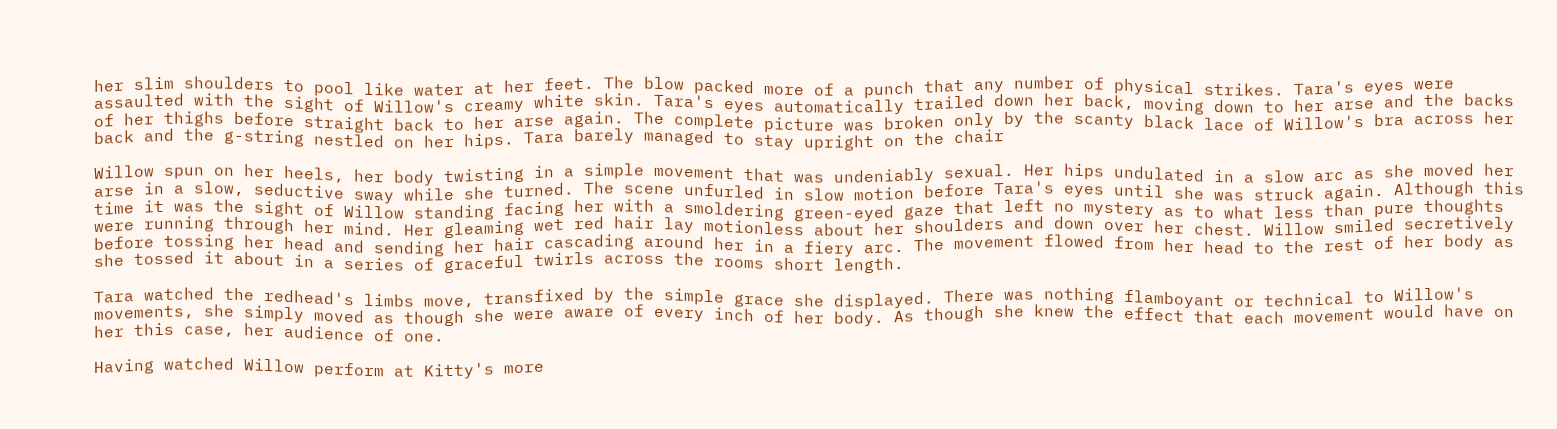her slim shoulders to pool like water at her feet. The blow packed more of a punch that any number of physical strikes. Tara's eyes were assaulted with the sight of Willow's creamy white skin. Tara's eyes automatically trailed down her back, moving down to her arse and the backs of her thighs before straight back to her arse again. The complete picture was broken only by the scanty black lace of Willow's bra across her back and the g-string nestled on her hips. Tara barely managed to stay upright on the chair

Willow spun on her heels, her body twisting in a simple movement that was undeniably sexual. Her hips undulated in a slow arc as she moved her arse in a slow, seductive sway while she turned. The scene unfurled in slow motion before Tara's eyes until she was struck again. Although this time it was the sight of Willow standing facing her with a smoldering green-eyed gaze that left no mystery as to what less than pure thoughts were running through her mind. Her gleaming wet red hair lay motionless about her shoulders and down over her chest. Willow smiled secretively before tossing her head and sending her hair cascading around her in a fiery arc. The movement flowed from her head to the rest of her body as she tossed it about in a series of graceful twirls across the rooms short length.

Tara watched the redhead's limbs move, transfixed by the simple grace she displayed. There was nothing flamboyant or technical to Willow's movements, she simply moved as though she were aware of every inch of her body. As though she knew the effect that each movement would have on her this case, her audience of one.

Having watched Willow perform at Kitty's more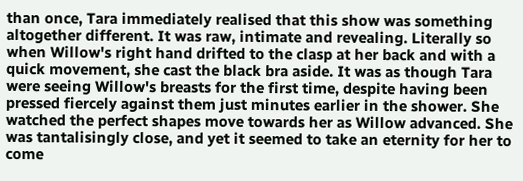than once, Tara immediately realised that this show was something altogether different. It was raw, intimate and revealing. Literally so when Willow's right hand drifted to the clasp at her back and with a quick movement, she cast the black bra aside. It was as though Tara were seeing Willow's breasts for the first time, despite having been pressed fiercely against them just minutes earlier in the shower. She watched the perfect shapes move towards her as Willow advanced. She was tantalisingly close, and yet it seemed to take an eternity for her to come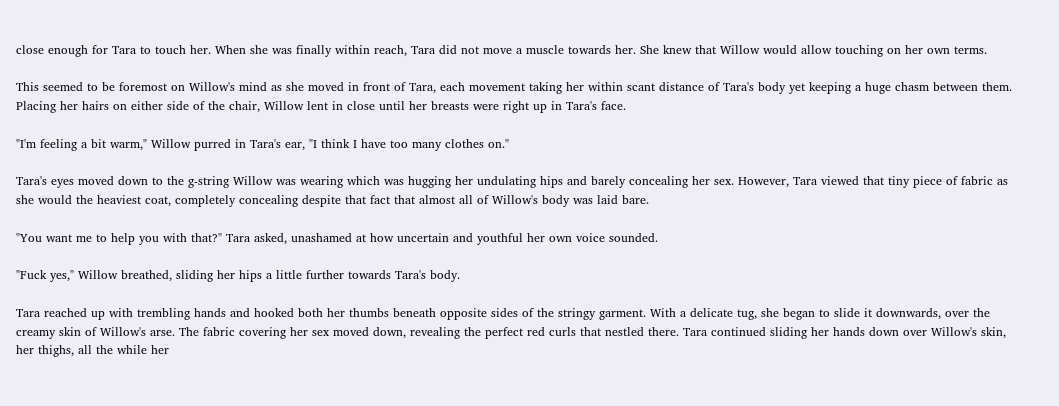close enough for Tara to touch her. When she was finally within reach, Tara did not move a muscle towards her. She knew that Willow would allow touching on her own terms.

This seemed to be foremost on Willow's mind as she moved in front of Tara, each movement taking her within scant distance of Tara's body yet keeping a huge chasm between them. Placing her hairs on either side of the chair, Willow lent in close until her breasts were right up in Tara's face.

"I'm feeling a bit warm," Willow purred in Tara's ear, "I think I have too many clothes on."

Tara's eyes moved down to the g-string Willow was wearing which was hugging her undulating hips and barely concealing her sex. However, Tara viewed that tiny piece of fabric as she would the heaviest coat, completely concealing despite that fact that almost all of Willow's body was laid bare.

"You want me to help you with that?" Tara asked, unashamed at how uncertain and youthful her own voice sounded.

"Fuck yes," Willow breathed, sliding her hips a little further towards Tara's body.

Tara reached up with trembling hands and hooked both her thumbs beneath opposite sides of the stringy garment. With a delicate tug, she began to slide it downwards, over the creamy skin of Willow's arse. The fabric covering her sex moved down, revealing the perfect red curls that nestled there. Tara continued sliding her hands down over Willow's skin, her thighs, all the while her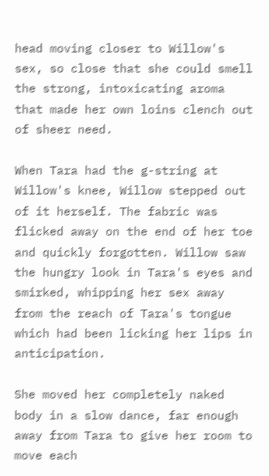head moving closer to Willow's sex, so close that she could smell the strong, intoxicating aroma that made her own loins clench out of sheer need.

When Tara had the g-string at Willow's knee, Willow stepped out of it herself. The fabric was flicked away on the end of her toe and quickly forgotten. Willow saw the hungry look in Tara's eyes and smirked, whipping her sex away from the reach of Tara's tongue which had been licking her lips in anticipation.

She moved her completely naked body in a slow dance, far enough away from Tara to give her room to move each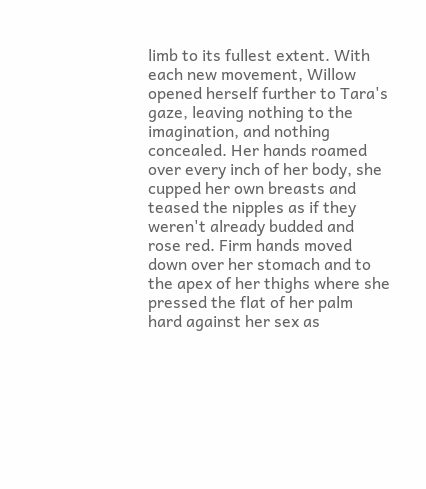limb to its fullest extent. With each new movement, Willow opened herself further to Tara's gaze, leaving nothing to the imagination, and nothing concealed. Her hands roamed over every inch of her body, she cupped her own breasts and teased the nipples as if they weren't already budded and rose red. Firm hands moved down over her stomach and to the apex of her thighs where she pressed the flat of her palm hard against her sex as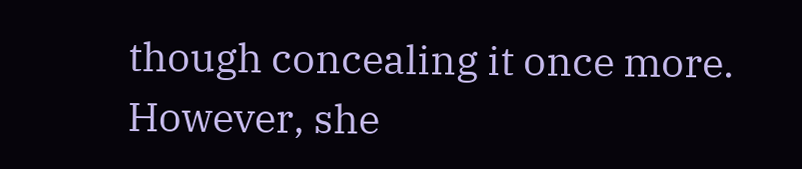though concealing it once more. However, she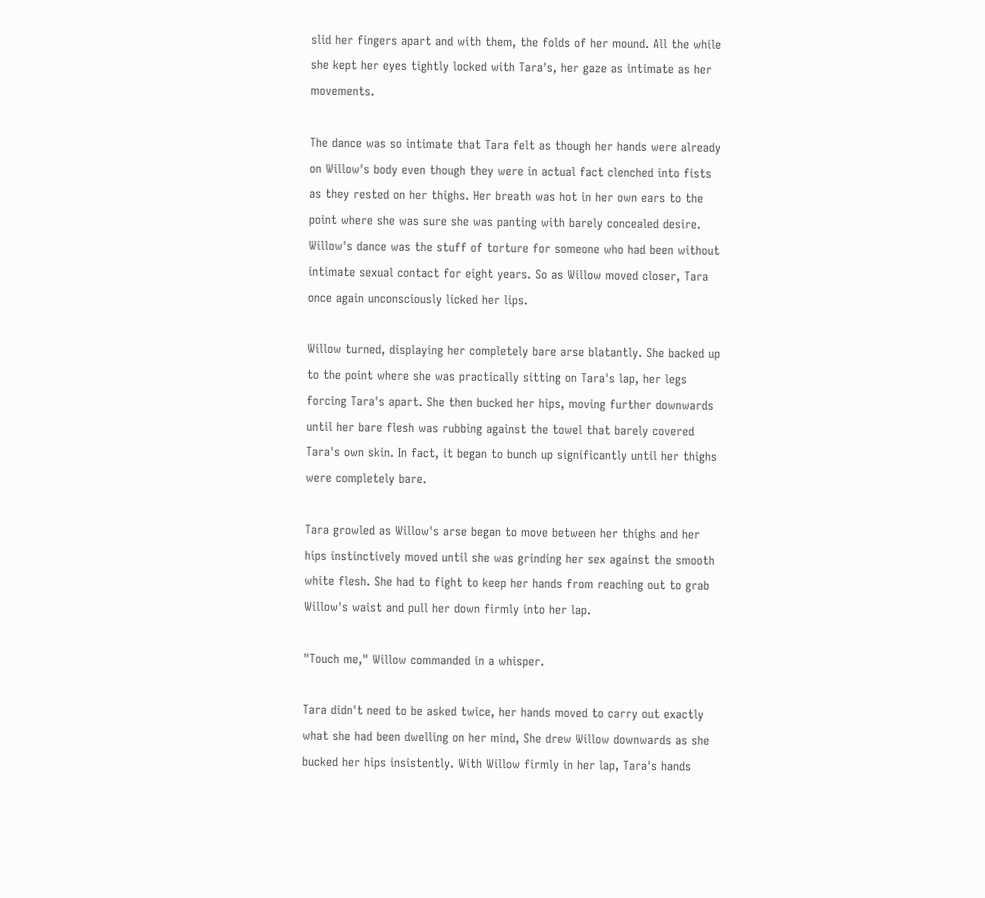slid her fingers apart and with them, the folds of her mound. All the while she kept her eyes tightly locked with Tara's, her gaze as intimate as her movements.

The dance was so intimate that Tara felt as though her hands were already on Willow's body even though they were in actual fact clenched into fists as they rested on her thighs. Her breath was hot in her own ears to the point where she was sure she was panting with barely concealed desire. Willow's dance was the stuff of torture for someone who had been without intimate sexual contact for eight years. So as Willow moved closer, Tara once again unconsciously licked her lips.

Willow turned, displaying her completely bare arse blatantly. She backed up to the point where she was practically sitting on Tara's lap, her legs forcing Tara's apart. She then bucked her hips, moving further downwards until her bare flesh was rubbing against the towel that barely covered Tara's own skin. In fact, it began to bunch up significantly until her thighs were completely bare.

Tara growled as Willow's arse began to move between her thighs and her hips instinctively moved until she was grinding her sex against the smooth white flesh. She had to fight to keep her hands from reaching out to grab Willow's waist and pull her down firmly into her lap.

"Touch me," Willow commanded in a whisper.

Tara didn't need to be asked twice, her hands moved to carry out exactly what she had been dwelling on her mind, She drew Willow downwards as she bucked her hips insistently. With Willow firmly in her lap, Tara's hands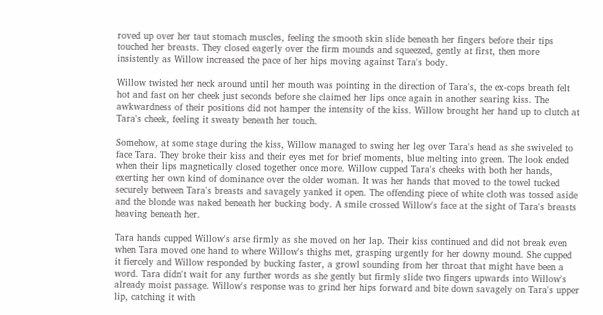roved up over her taut stomach muscles, feeling the smooth skin slide beneath her fingers before their tips touched her breasts. They closed eagerly over the firm mounds and squeezed, gently at first, then more insistently as Willow increased the pace of her hips moving against Tara's body.

Willow twisted her neck around until her mouth was pointing in the direction of Tara's, the ex-cops breath felt hot and fast on her cheek just seconds before she claimed her lips once again in another searing kiss. The awkwardness of their positions did not hamper the intensity of the kiss. Willow brought her hand up to clutch at Tara's cheek, feeling it sweaty beneath her touch.

Somehow, at some stage during the kiss, Willow managed to swing her leg over Tara's head as she swiveled to face Tara. They broke their kiss and their eyes met for brief moments, blue melting into green. The look ended when their lips magnetically closed together once more. Willow cupped Tara's cheeks with both her hands, exerting her own kind of dominance over the older woman. It was her hands that moved to the towel tucked securely between Tara's breasts and savagely yanked it open. The offending piece of white cloth was tossed aside and the blonde was naked beneath her bucking body. A smile crossed Willow's face at the sight of Tara's breasts heaving beneath her.

Tara hands cupped Willow's arse firmly as she moved on her lap. Their kiss continued and did not break even when Tara moved one hand to where Willow's thighs met, grasping urgently for her downy mound. She cupped it fiercely and Willow responded by bucking faster, a growl sounding from her throat that might have been a word. Tara didn't wait for any further words as she gently but firmly slide two fingers upwards into Willow's already moist passage. Willow's response was to grind her hips forward and bite down savagely on Tara's upper lip, catching it with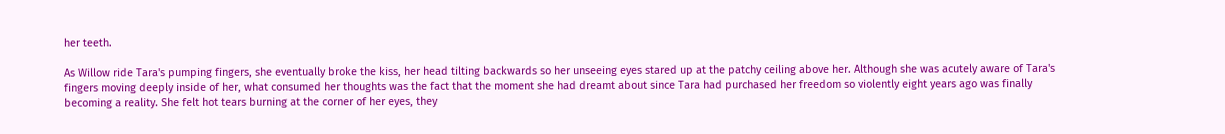her teeth.

As Willow ride Tara's pumping fingers, she eventually broke the kiss, her head tilting backwards so her unseeing eyes stared up at the patchy ceiling above her. Although she was acutely aware of Tara's fingers moving deeply inside of her, what consumed her thoughts was the fact that the moment she had dreamt about since Tara had purchased her freedom so violently eight years ago was finally becoming a reality. She felt hot tears burning at the corner of her eyes, they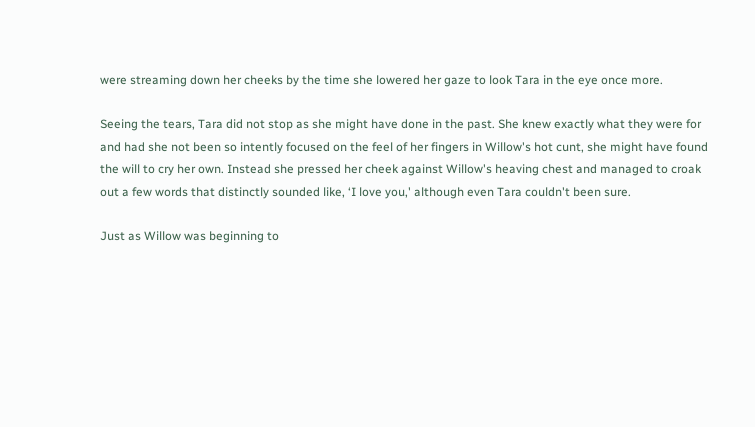were streaming down her cheeks by the time she lowered her gaze to look Tara in the eye once more.

Seeing the tears, Tara did not stop as she might have done in the past. She knew exactly what they were for and had she not been so intently focused on the feel of her fingers in Willow's hot cunt, she might have found the will to cry her own. Instead she pressed her cheek against Willow's heaving chest and managed to croak out a few words that distinctly sounded like, ‘I love you,' although even Tara couldn't been sure.

Just as Willow was beginning to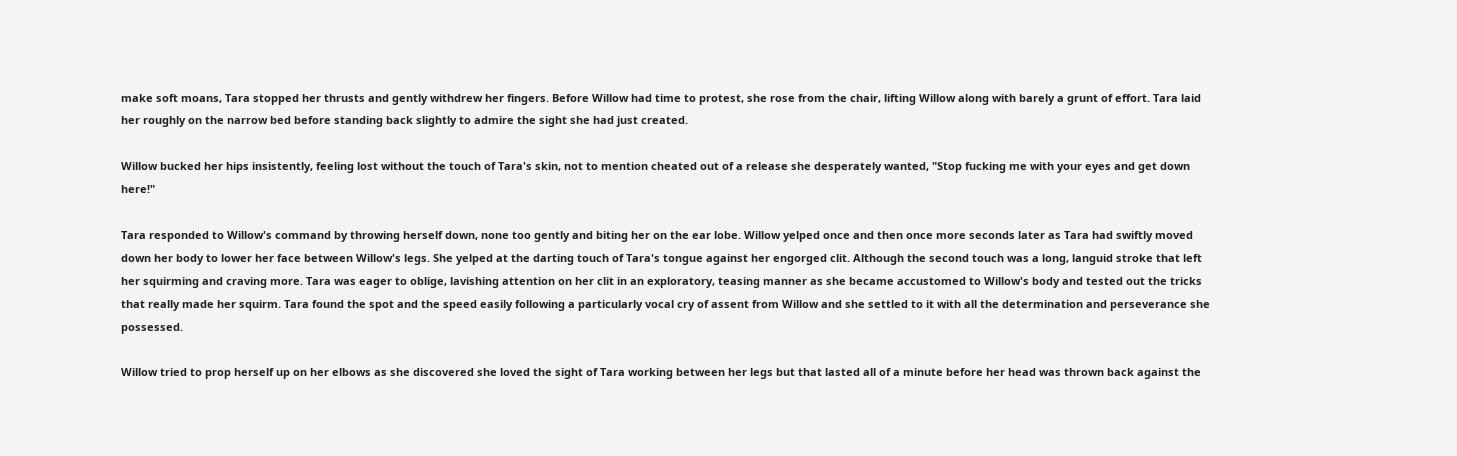make soft moans, Tara stopped her thrusts and gently withdrew her fingers. Before Willow had time to protest, she rose from the chair, lifting Willow along with barely a grunt of effort. Tara laid her roughly on the narrow bed before standing back slightly to admire the sight she had just created.

Willow bucked her hips insistently, feeling lost without the touch of Tara's skin, not to mention cheated out of a release she desperately wanted, "Stop fucking me with your eyes and get down here!"

Tara responded to Willow's command by throwing herself down, none too gently and biting her on the ear lobe. Willow yelped once and then once more seconds later as Tara had swiftly moved down her body to lower her face between Willow's legs. She yelped at the darting touch of Tara's tongue against her engorged clit. Although the second touch was a long, languid stroke that left her squirming and craving more. Tara was eager to oblige, lavishing attention on her clit in an exploratory, teasing manner as she became accustomed to Willow's body and tested out the tricks that really made her squirm. Tara found the spot and the speed easily following a particularly vocal cry of assent from Willow and she settled to it with all the determination and perseverance she possessed.

Willow tried to prop herself up on her elbows as she discovered she loved the sight of Tara working between her legs but that lasted all of a minute before her head was thrown back against the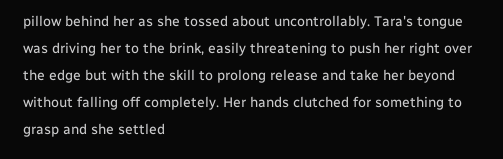pillow behind her as she tossed about uncontrollably. Tara's tongue was driving her to the brink, easily threatening to push her right over the edge but with the skill to prolong release and take her beyond without falling off completely. Her hands clutched for something to grasp and she settled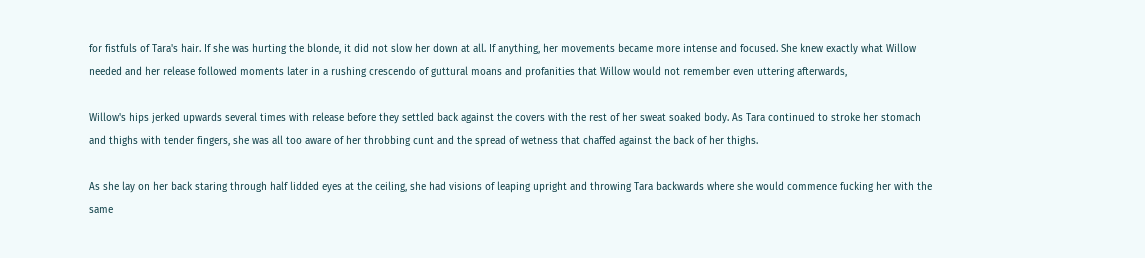for fistfuls of Tara's hair. If she was hurting the blonde, it did not slow her down at all. If anything, her movements became more intense and focused. She knew exactly what Willow needed and her release followed moments later in a rushing crescendo of guttural moans and profanities that Willow would not remember even uttering afterwards,

Willow's hips jerked upwards several times with release before they settled back against the covers with the rest of her sweat soaked body. As Tara continued to stroke her stomach and thighs with tender fingers, she was all too aware of her throbbing cunt and the spread of wetness that chaffed against the back of her thighs.

As she lay on her back staring through half lidded eyes at the ceiling, she had visions of leaping upright and throwing Tara backwards where she would commence fucking her with the same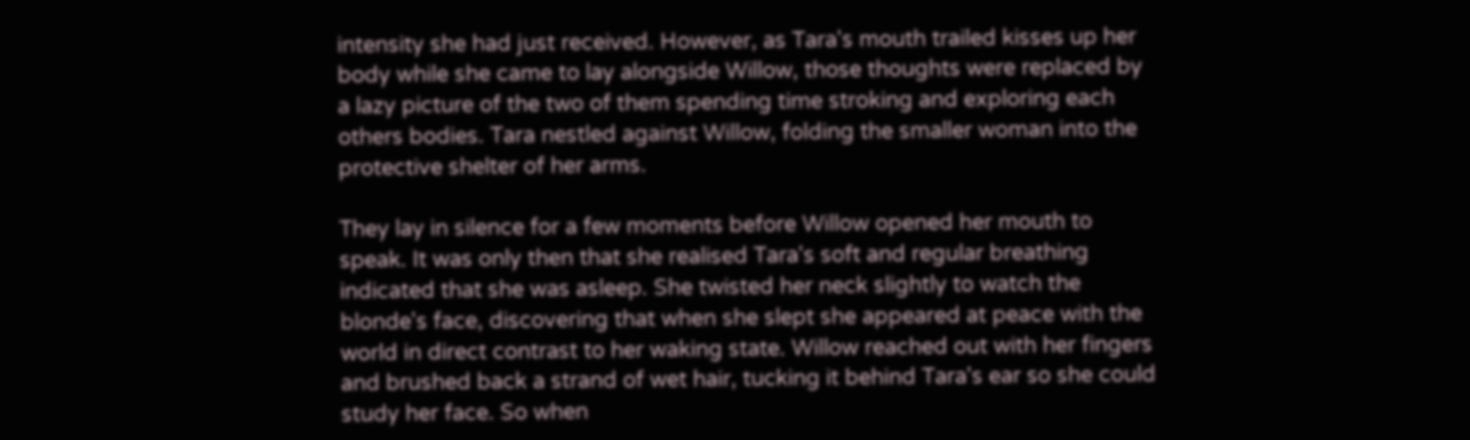intensity she had just received. However, as Tara's mouth trailed kisses up her body while she came to lay alongside Willow, those thoughts were replaced by a lazy picture of the two of them spending time stroking and exploring each others bodies. Tara nestled against Willow, folding the smaller woman into the protective shelter of her arms.

They lay in silence for a few moments before Willow opened her mouth to speak. It was only then that she realised Tara's soft and regular breathing indicated that she was asleep. She twisted her neck slightly to watch the blonde's face, discovering that when she slept she appeared at peace with the world in direct contrast to her waking state. Willow reached out with her fingers and brushed back a strand of wet hair, tucking it behind Tara's ear so she could study her face. So when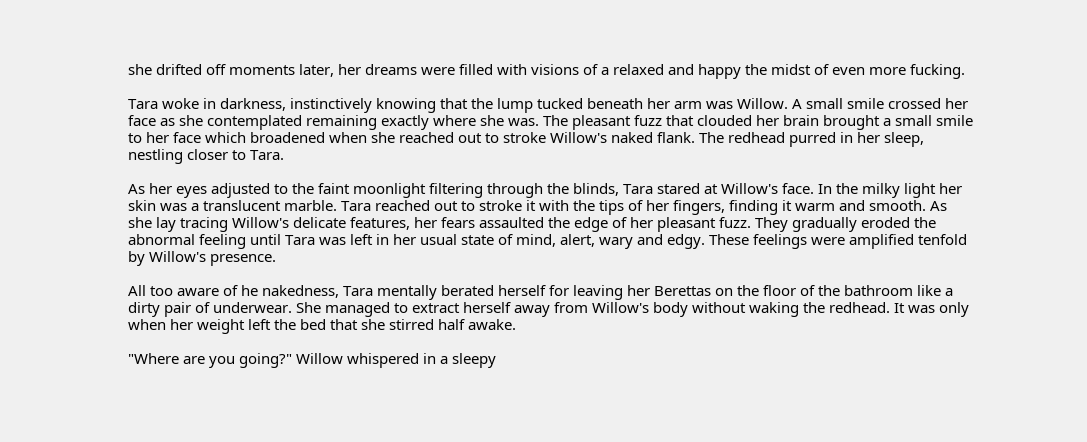she drifted off moments later, her dreams were filled with visions of a relaxed and happy the midst of even more fucking.

Tara woke in darkness, instinctively knowing that the lump tucked beneath her arm was Willow. A small smile crossed her face as she contemplated remaining exactly where she was. The pleasant fuzz that clouded her brain brought a small smile to her face which broadened when she reached out to stroke Willow's naked flank. The redhead purred in her sleep, nestling closer to Tara.

As her eyes adjusted to the faint moonlight filtering through the blinds, Tara stared at Willow's face. In the milky light her skin was a translucent marble. Tara reached out to stroke it with the tips of her fingers, finding it warm and smooth. As she lay tracing Willow's delicate features, her fears assaulted the edge of her pleasant fuzz. They gradually eroded the abnormal feeling until Tara was left in her usual state of mind, alert, wary and edgy. These feelings were amplified tenfold by Willow's presence.

All too aware of he nakedness, Tara mentally berated herself for leaving her Berettas on the floor of the bathroom like a dirty pair of underwear. She managed to extract herself away from Willow's body without waking the redhead. It was only when her weight left the bed that she stirred half awake.

"Where are you going?" Willow whispered in a sleepy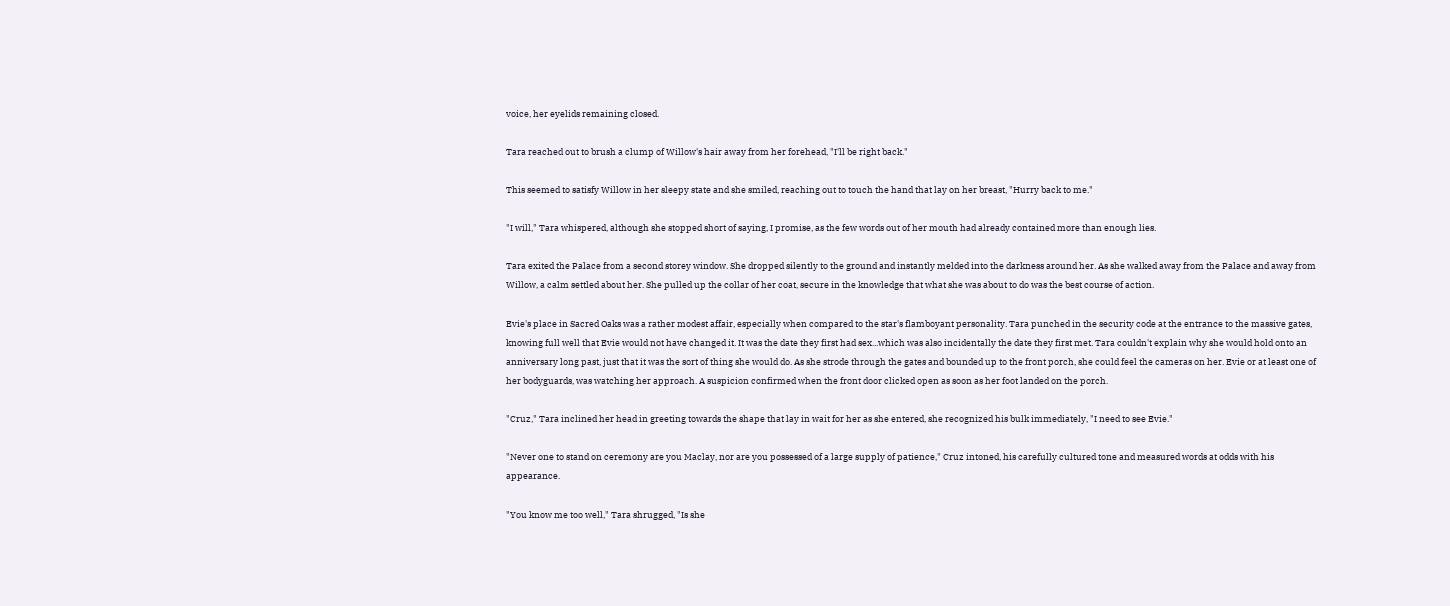voice, her eyelids remaining closed.

Tara reached out to brush a clump of Willow's hair away from her forehead, "I'll be right back."

This seemed to satisfy Willow in her sleepy state and she smiled, reaching out to touch the hand that lay on her breast, "Hurry back to me."

"I will," Tara whispered, although she stopped short of saying, I promise, as the few words out of her mouth had already contained more than enough lies.

Tara exited the Palace from a second storey window. She dropped silently to the ground and instantly melded into the darkness around her. As she walked away from the Palace and away from Willow, a calm settled about her. She pulled up the collar of her coat, secure in the knowledge that what she was about to do was the best course of action.

Evie's place in Sacred Oaks was a rather modest affair, especially when compared to the star's flamboyant personality. Tara punched in the security code at the entrance to the massive gates, knowing full well that Evie would not have changed it. It was the date they first had sex...which was also incidentally the date they first met. Tara couldn't explain why she would hold onto an anniversary long past, just that it was the sort of thing she would do. As she strode through the gates and bounded up to the front porch, she could feel the cameras on her. Evie or at least one of her bodyguards, was watching her approach. A suspicion confirmed when the front door clicked open as soon as her foot landed on the porch.

"Cruz," Tara inclined her head in greeting towards the shape that lay in wait for her as she entered, she recognized his bulk immediately, "I need to see Evie."

"Never one to stand on ceremony are you Maclay, nor are you possessed of a large supply of patience," Cruz intoned, his carefully cultured tone and measured words at odds with his appearance.

"You know me too well," Tara shrugged, "Is she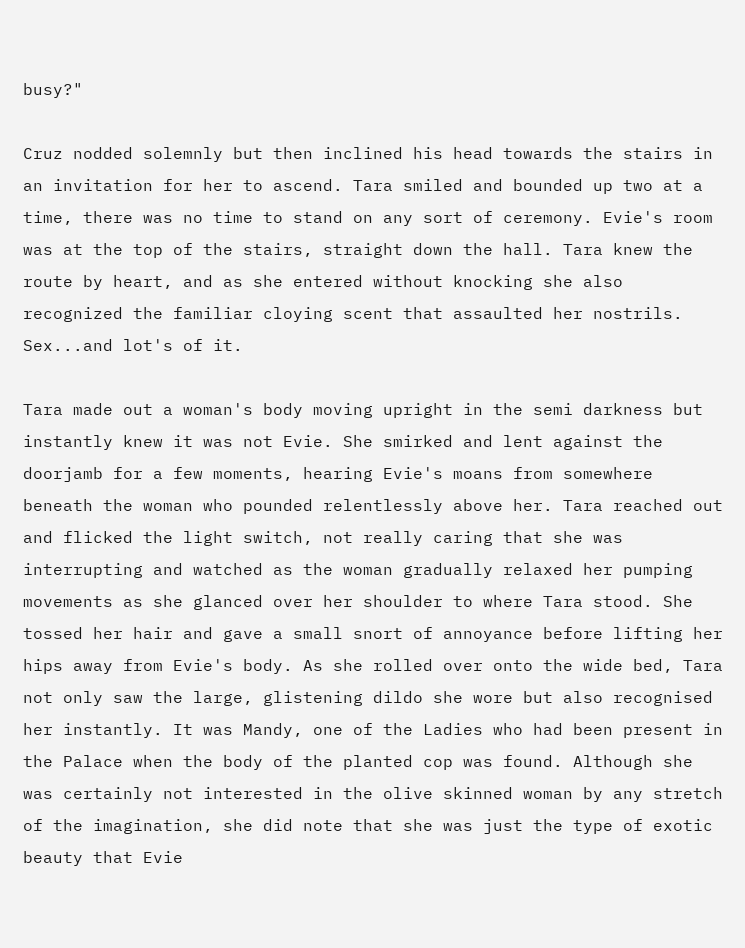busy?"

Cruz nodded solemnly but then inclined his head towards the stairs in an invitation for her to ascend. Tara smiled and bounded up two at a time, there was no time to stand on any sort of ceremony. Evie's room was at the top of the stairs, straight down the hall. Tara knew the route by heart, and as she entered without knocking she also recognized the familiar cloying scent that assaulted her nostrils. Sex...and lot's of it.

Tara made out a woman's body moving upright in the semi darkness but instantly knew it was not Evie. She smirked and lent against the doorjamb for a few moments, hearing Evie's moans from somewhere beneath the woman who pounded relentlessly above her. Tara reached out and flicked the light switch, not really caring that she was interrupting and watched as the woman gradually relaxed her pumping movements as she glanced over her shoulder to where Tara stood. She tossed her hair and gave a small snort of annoyance before lifting her hips away from Evie's body. As she rolled over onto the wide bed, Tara not only saw the large, glistening dildo she wore but also recognised her instantly. It was Mandy, one of the Ladies who had been present in the Palace when the body of the planted cop was found. Although she was certainly not interested in the olive skinned woman by any stretch of the imagination, she did note that she was just the type of exotic beauty that Evie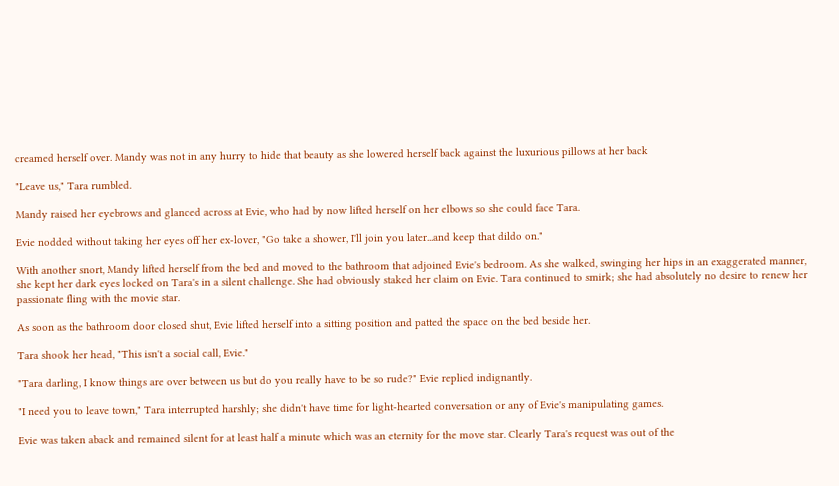creamed herself over. Mandy was not in any hurry to hide that beauty as she lowered herself back against the luxurious pillows at her back

"Leave us," Tara rumbled.

Mandy raised her eyebrows and glanced across at Evie, who had by now lifted herself on her elbows so she could face Tara.

Evie nodded without taking her eyes off her ex-lover, "Go take a shower, I'll join you later...and keep that dildo on."

With another snort, Mandy lifted herself from the bed and moved to the bathroom that adjoined Evie's bedroom. As she walked, swinging her hips in an exaggerated manner, she kept her dark eyes locked on Tara's in a silent challenge. She had obviously staked her claim on Evie. Tara continued to smirk; she had absolutely no desire to renew her passionate fling with the movie star.

As soon as the bathroom door closed shut, Evie lifted herself into a sitting position and patted the space on the bed beside her.

Tara shook her head, "This isn't a social call, Evie."

"Tara darling, I know things are over between us but do you really have to be so rude?" Evie replied indignantly.

"I need you to leave town," Tara interrupted harshly; she didn't have time for light-hearted conversation or any of Evie's manipulating games.

Evie was taken aback and remained silent for at least half a minute which was an eternity for the move star. Clearly Tara's request was out of the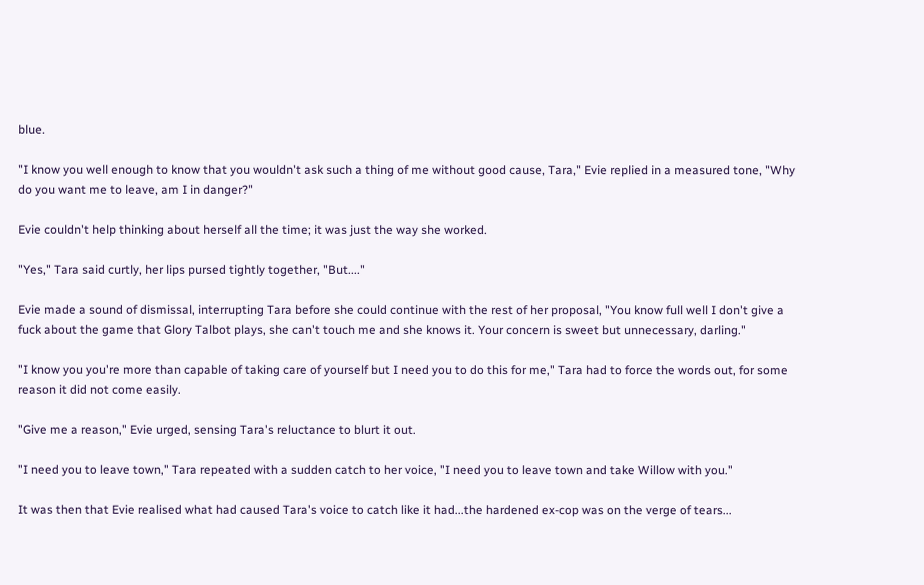blue.

"I know you well enough to know that you wouldn't ask such a thing of me without good cause, Tara," Evie replied in a measured tone, "Why do you want me to leave, am I in danger?"

Evie couldn't help thinking about herself all the time; it was just the way she worked.

"Yes," Tara said curtly, her lips pursed tightly together, "But...."

Evie made a sound of dismissal, interrupting Tara before she could continue with the rest of her proposal, "You know full well I don't give a fuck about the game that Glory Talbot plays, she can't touch me and she knows it. Your concern is sweet but unnecessary, darling."

"I know you you're more than capable of taking care of yourself but I need you to do this for me," Tara had to force the words out, for some reason it did not come easily.

"Give me a reason," Evie urged, sensing Tara's reluctance to blurt it out.

"I need you to leave town," Tara repeated with a sudden catch to her voice, "I need you to leave town and take Willow with you."

It was then that Evie realised what had caused Tara's voice to catch like it had...the hardened ex-cop was on the verge of tears...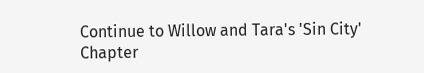Continue to Willow and Tara's 'Sin City' Chapter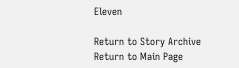Eleven

Return to Story Archive
Return to Main Page